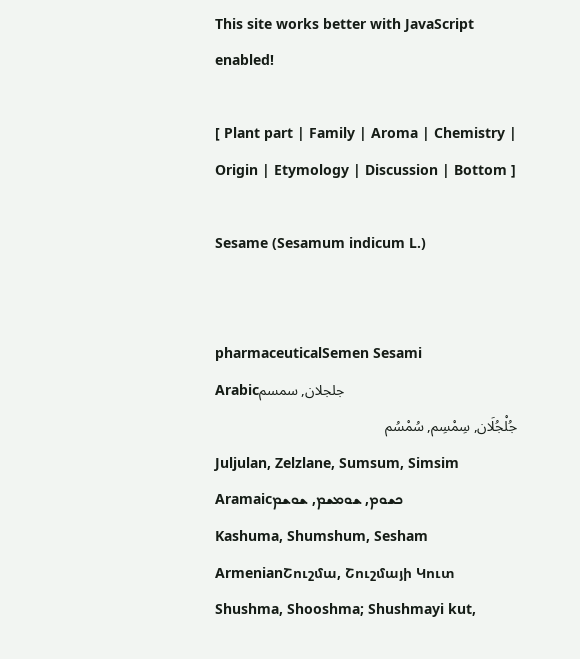This site works better with JavaScript enabled!

[ Plant part | Family | Aroma | Chemistry | Origin | Etymology | Discussion | Bottom ]

Sesame (Sesamum indicum L.)


pharmaceuticalSemen Sesami
Arabicجلجلان, سمسم
جُلْجُلَان, سِمْسِم, سُمْسُم
Juljulan, Zelzlane, Sumsum, Simsim
Aramaicܟܫܘܡ, ܫܘܡܫܡ, ܫܘܫܡ
Kashuma, Shumshum, Sesham
ArmenianՇուշմա, Շուշմայի Կուտ
Shushma, Shooshma; Shushmayi kut,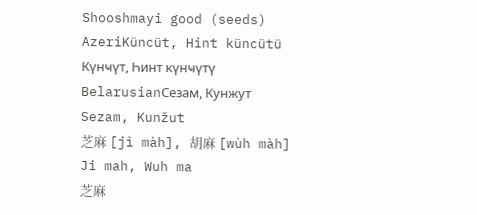Shooshmayi good (seeds)
AzeriKüncüt, Hint küncütü
Күнҹүт, Һинт күнҹүтү
BelarusianСезам, Кунжут
Sezam, Kunžut
芝麻 [jì màh], 胡麻 [wùh màh]
Ji mah, Wuh ma
芝麻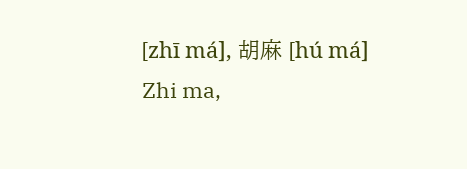[zhī má], 胡麻 [hú má]
Zhi ma,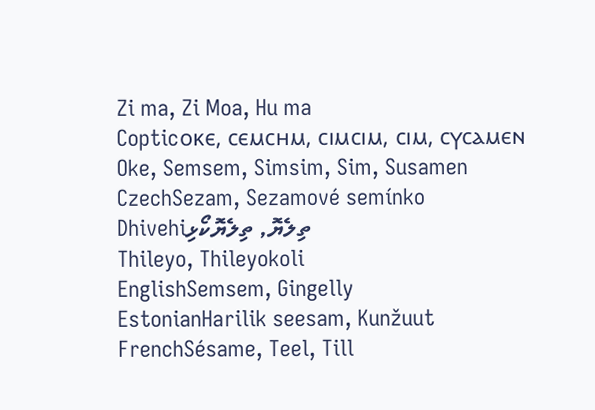Zi ma, Zi Moa, Hu ma
Copticⲟⲕⲉ, ⲥⲉⲙⲥⲏⲙ, ⲥⲓⲙⲥⲓⲙ, ⲥⲓⲙ, ⲥⲩⲥⲁⲙⲉⲛ
Oke, Semsem, Simsim, Sim, Susamen
CzechSezam, Sezamové semínko
Dhivehiތިލެޔޮ, ތިލެޔޮކޯޅި
Thileyo, Thileyokoli
EnglishSemsem, Gingelly
EstonianHarilik seesam, Kunžuut
FrenchSésame, Teel, Till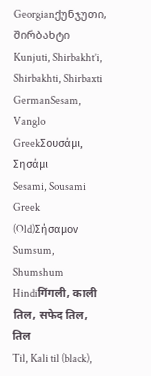Georgianქუნჯუთი, შირბახტი
Kunjuti, Shirbakht’i, Shirbakhti, Shirbaxti
GermanSesam, Vanglo
GreekΣουσάμι, Σησάμι
Sesami, Sousami
Greek (Old)Σήσαμον
Sumsum, Shumshum
Hindiगिंगली, काली तिल, सफेद तिल, तिल
Til, Kali til (black),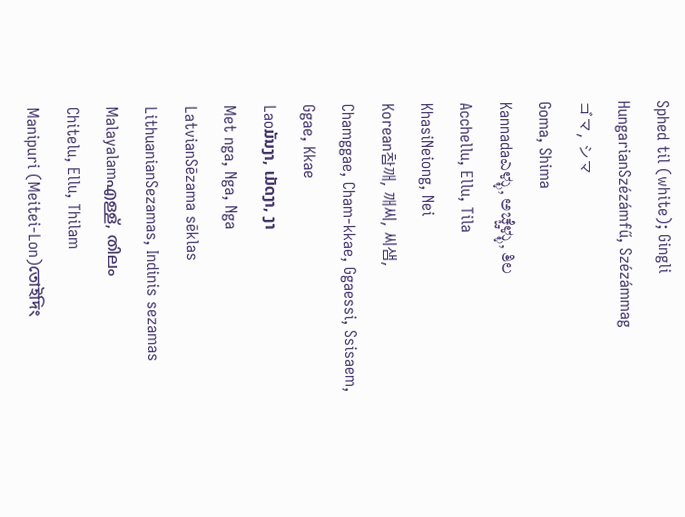Sphed til (white); Gingli
HungarianSzézámfű, Szézámmag
ゴマ, シマ
Goma, Shima
Kannadaಎಳ್ಳು, ಅಚ್ಚೆಳ್ಳು, ತಿಲ
Acchellu, Ellu, Tila
KhasiNeiong, Nei
Korean참깨, 깨씨, 씨샘,
Chamggae, Cham-kkae, Ggaessi, Ssisaem, Ggae, Kkae
Laoມັນງາ, ເມັດງາ, ງາ
Met nga, Nga, Nga
LatvianSēzama sēklas
LithuanianSezamas, Indinis sezamas
Malayalamഎള്ള്‌, തിലം
Chitelu, Ellu, Thilam
Manipuri (Meitei-Lon)তোইদিং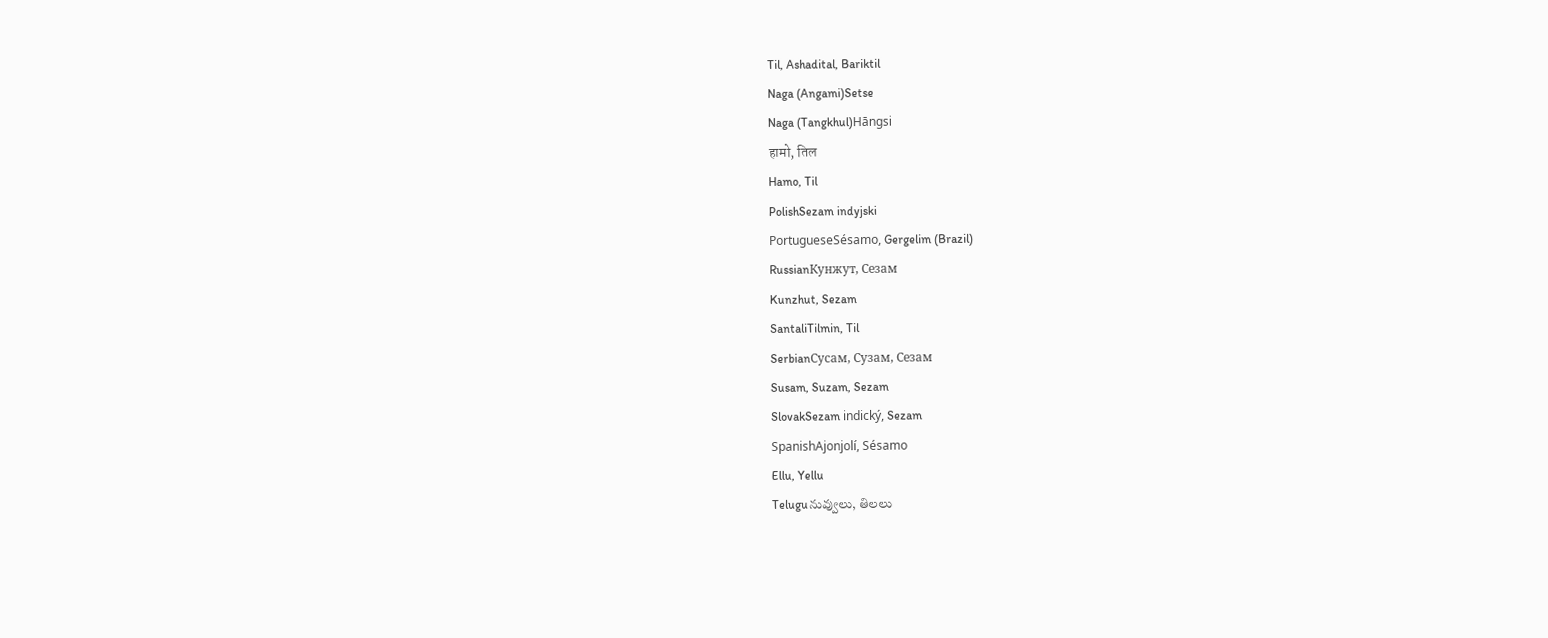Til, Ashadital, Bariktil
Naga (Angami)Setse
Naga (Tangkhul)Hāngsi
हामो, तिल
Hamo, Til
PolishSezam indyjski
PortugueseSésamo, Gergelim (Brazil)
RussianКунжут, Сезам
Kunzhut, Sezam
SantaliTilmin, Til
SerbianСусам, Сузам, Сезам
Susam, Suzam, Sezam
SlovakSezam indický, Sezam
SpanishAjonjolí, Sésamo
Ellu, Yellu
Teluguనువ్వులు, తిలలు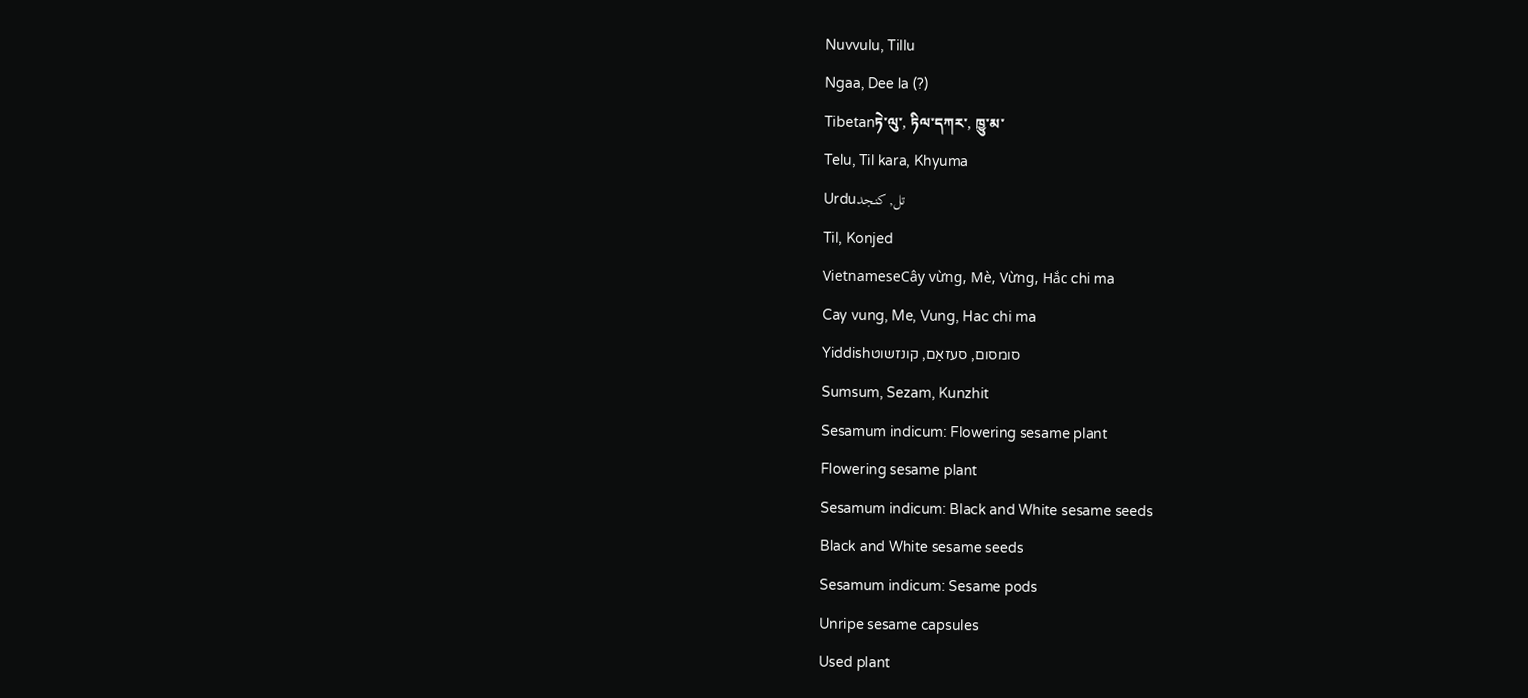Nuvvulu, Tillu
Ngaa, Dee la (?)
Tibetanཏེ་ལུ་, ཏིལ་དཀར་, ཁྱུ་མ་
Telu, Til kara, Khyuma
Urduتل, کنجد
Til, Konjed
VietnameseCây vừng, Mè, Vừng, Hắc chi ma
Cay vung, Me, Vung, Hac chi ma
Yiddishסומסום, סעזאַם, קונזשוט
Sumsum, Sezam, Kunzhit
Sesamum indicum: Flowering sesame plant
Flowering sesame plant
Sesamum indicum: Black and White sesame seeds
Black and White sesame seeds
Sesamum indicum: Sesame pods
Unripe sesame capsules
Used plant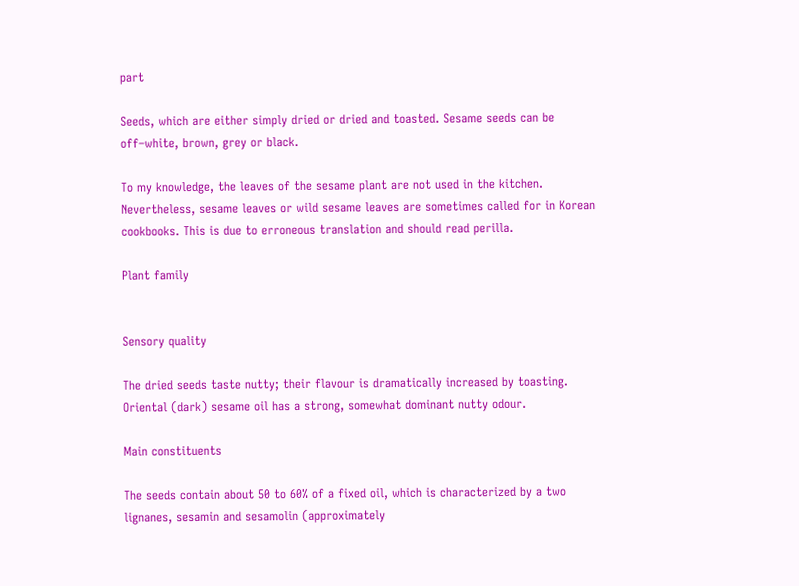part

Seeds, which are either simply dried or dried and toasted. Sesame seeds can be off–white, brown, grey or black.

To my knowledge, the leaves of the sesame plant are not used in the kitchen. Nevertheless, sesame leaves or wild sesame leaves are sometimes called for in Korean cookbooks. This is due to erroneous translation and should read perilla.

Plant family


Sensory quality

The dried seeds taste nutty; their flavour is dramatically increased by toasting. Oriental (dark) sesame oil has a strong, somewhat dominant nutty odour.

Main constituents

The seeds contain about 50 to 60% of a fixed oil, which is characterized by a two lignanes, sesamin and sesamolin (approximately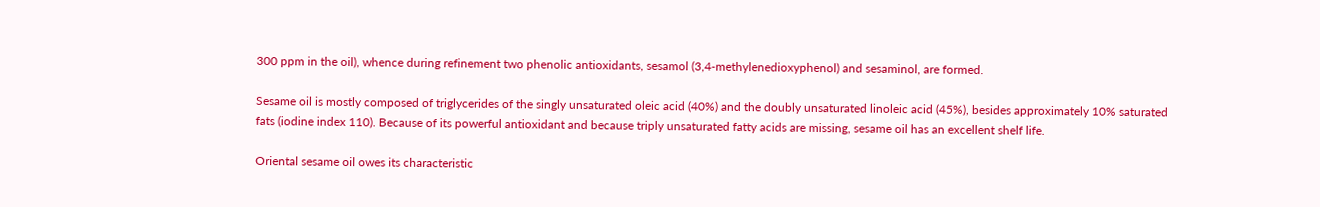300 ppm in the oil), whence during refinement two phenolic antioxidants, sesamol (3,4‑methylenedioxyphenol) and sesaminol, are formed.

Sesame oil is mostly composed of triglycerides of the singly unsaturated oleic acid (40%) and the doubly unsaturated linoleic acid (45%), besides approximately 10% saturated fats (iodine index 110). Because of its powerful antioxidant and because triply unsaturated fatty acids are missing, sesame oil has an excellent shelf life.

Oriental sesame oil owes its characteristic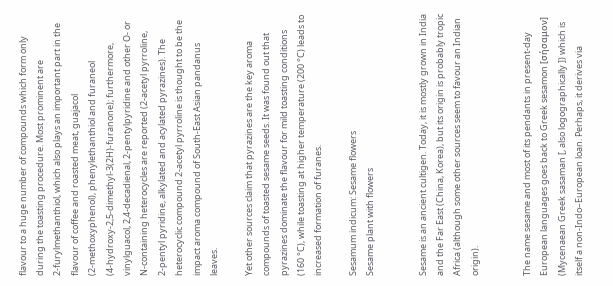flavour to a huge number of compounds which form only during the toasting procedure. Most prominent are 2‑furylmethanthiol, which also plays an important part in the flavour of coffee and roasted meat, guajacol (2‑methoxyphenol), phenylethanthiol and furaneol (4‑hydroxy-2,5‑dimethyl-3(2H)‑furanone); furthermore, vinylguacol, 2,4‑decadienal, 2‑pentylpyridine and other O- or N-containing heterocycles are reported (2‑acetyl pyrroline, 2‑pentyl pyridine, alkylated and acylated pyrazines). The heterocyclic compound 2‑acetyl pyrroline is thought to be the impact aroma compound of South-East Asian pandanus leaves.

Yet other sources claim that pyrazines are the key aroma compounds of toasted sesame seeds. It was found out that pyrazines dominate the flavour for mild toasting conditions (160 °C), while toasting at higher temperature (200 °C) leads to increased formation of furanes.

Sesamum indicum: Sesame flowers
Sesame plant with flowers


Sesame is an ancient cultigen. Today, it is mostly grown in India and the Far East (China, Korea), but its origin is probably tropic Africa (although some other sources seem to favour an Indian origin).


The name sesame and most of its pendants in present-day European languages goes back to Greek sesamon [σήσαμον] (Mycenaean Greek sasaman [, also logographically ]) which is itself a non-Indo–European loan. Perhaps, it derives via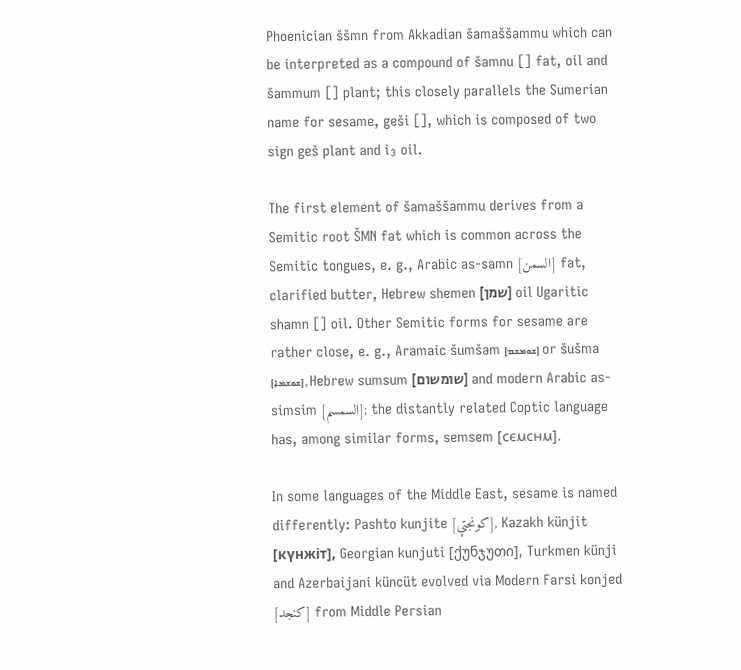Phoenician ššmn from Akkadian šamaššammu which can be interpreted as a compound of šamnu [] fat, oil and šammum [] plant; this closely parallels the Sumerian name for sesame, geši [], which is composed of two sign geš plant and i₃ oil.

The first element of šamaššammu derives from a Semitic root ŠMN fat which is common across the Semitic tongues, e. g., Arabic as-samn [السمن] fat, clarified butter, Hebrew shemen [שמן] oil Ugaritic shamn [] oil. Other Semitic forms for sesame are rather close, e. g., Aramaic šumšəm [ܫܘܡܫܡ] or šušma [ܫܘܫܡܐ], Hebrew sumsum [שומשום] and modern Arabic as-simsim [السمسم]; the distantly related Coptic language has, among similar forms, semsem [ⲥⲉⲙⲥⲏⲙ].

In some languages of the Middle East, sesame is named differently: Pashto kunjite [كونجتې], Kazakh künjit [күнжіт], Georgian kunjuti [ქუნჯუთი], Turkmen künji and Azerbaijani küncüt evolved via Modern Farsi konjed [کنجد] from Middle Persian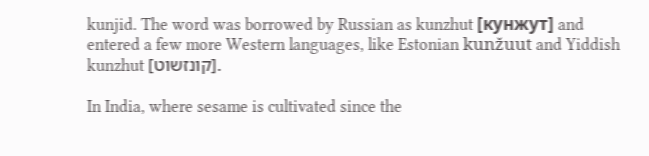kunjid. The word was borrowed by Russian as kunzhut [кунжут] and entered a few more Western languages, like Estonian kunžuut and Yiddish kunzhut [קונזשוט].

In India, where sesame is cultivated since the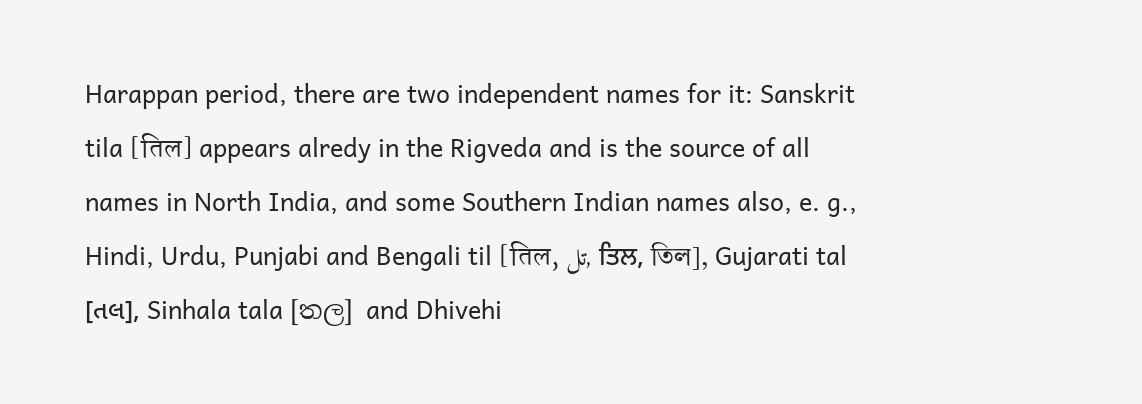Harappan period, there are two independent names for it: Sanskrit tila [तिल] appears alredy in the Rigveda and is the source of all names in North India, and some Southern Indian names also, e. g., Hindi, Urdu, Punjabi and Bengali til [तिल, تل, ਤਿਲ, তিল], Gujarati tal [તલ], Sinhala tala [තල] and Dhivehi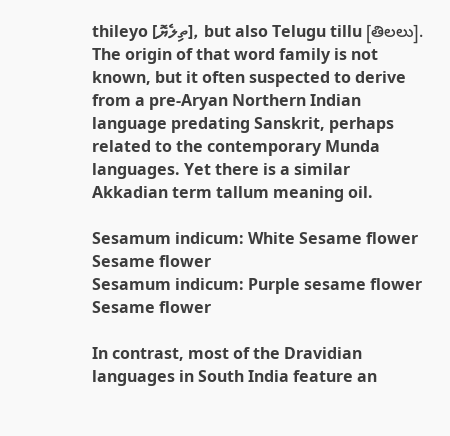thileyo [ތިލެޔޮ], but also Telugu tillu [తిలలు]. The origin of that word family is not known, but it often suspected to derive from a pre-Aryan Northern Indian language predating Sanskrit, perhaps related to the contemporary Munda languages. Yet there is a similar Akkadian term tallum meaning oil.

Sesamum indicum: White Sesame flower
Sesame flower
Sesamum indicum: Purple sesame flower
Sesame flower

In contrast, most of the Dravidian languages in South India feature an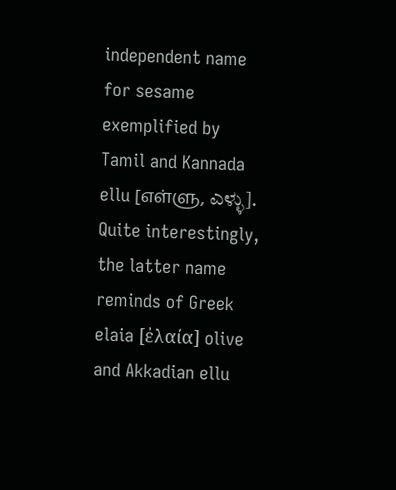independent name for sesame exemplified by Tamil and Kannada ellu [எள்ளு, ಎಳ್ಳು]. Quite interestingly, the latter name reminds of Greek elaia [ἐλαία] olive and Akkadian ellu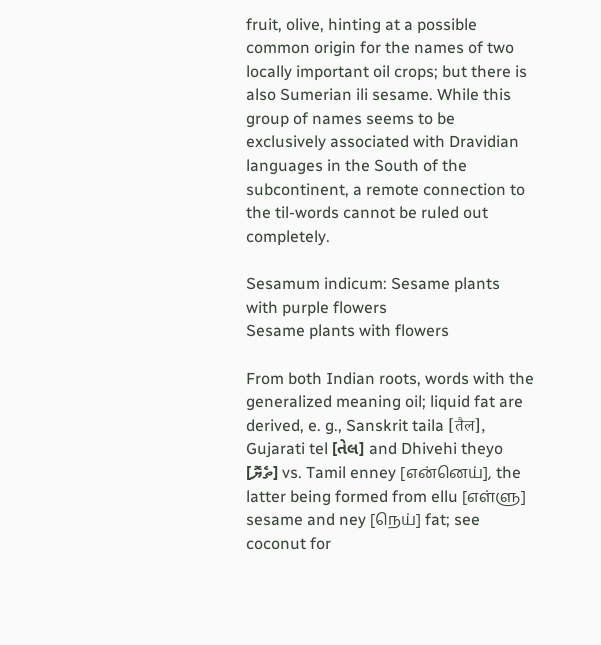fruit, olive, hinting at a possible common origin for the names of two locally important oil crops; but there is also Sumerian ili sesame. While this group of names seems to be exclusively associated with Dravidian languages in the South of the subcontinent, a remote connection to the til-words cannot be ruled out completely.

Sesamum indicum: Sesame plants with purple flowers
Sesame plants with flowers

From both Indian roots, words with the generalized meaning oil; liquid fat are derived, e. g., Sanskrit taila [तैल], Gujarati tel [તેલ] and Dhivehi theyo [ތެޔޮ] vs. Tamil enney [என்னெய்], the latter being formed from ellu [எள்ளு] sesame and ney [நெய்] fat; see coconut for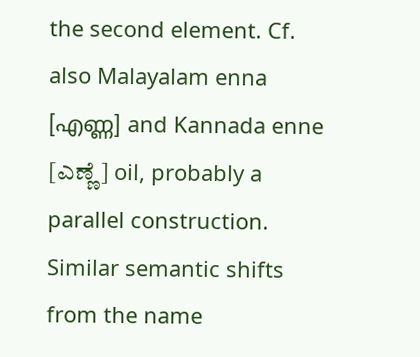the second element. Cf. also Malayalam enna [എണ്ണ] and Kannada enne [ಎಣ್ಣೆ] oil, probably a parallel construction. Similar semantic shifts from the name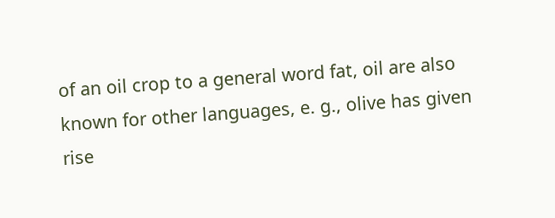of an oil crop to a general word fat, oil are also known for other languages, e. g., olive has given rise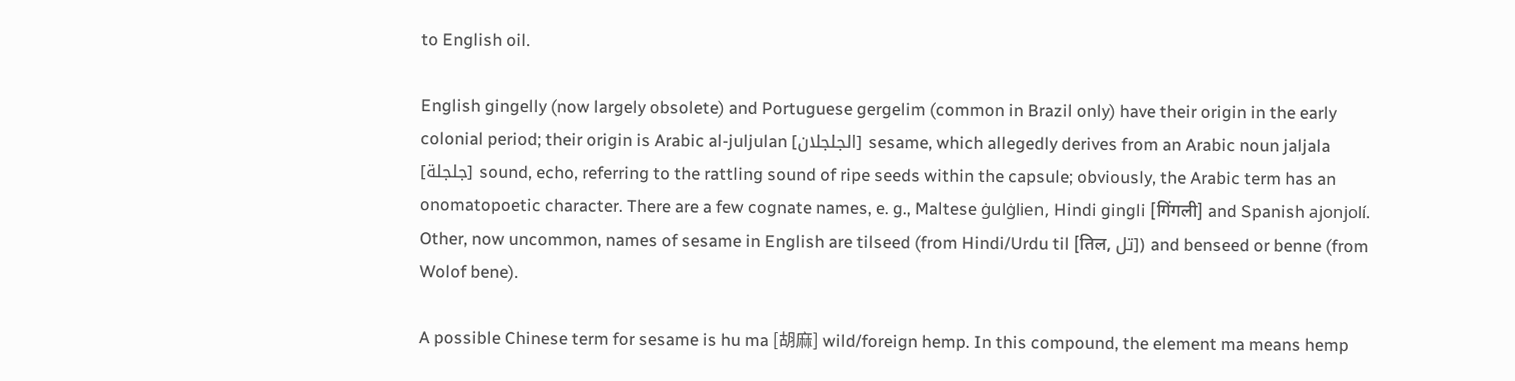to English oil.

English gingelly (now largely obsolete) and Portuguese gergelim (common in Brazil only) have their origin in the early colonial period; their origin is Arabic al-juljulan [الجلجلان] sesame, which allegedly derives from an Arabic noun jaljala [جلجلة] sound, echo, referring to the rattling sound of ripe seeds within the capsule; obviously, the Arabic term has an onomatopoetic character. There are a few cognate names, e. g., Maltese ġulġlien, Hindi gingli [गिंगली] and Spanish ajonjolí. Other, now uncommon, names of sesame in English are tilseed (from Hindi/Urdu til [तिल, تل]) and benseed or benne (from Wolof bene).

A possible Chinese term for sesame is hu ma [胡麻] wild/foreign hemp. In this compound, the element ma means hemp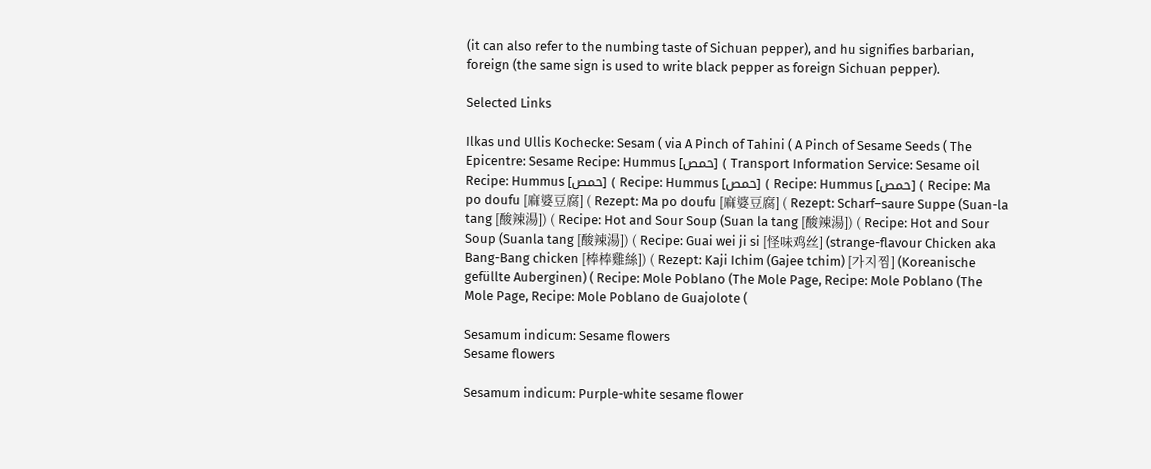(it can also refer to the numbing taste of Sichuan pepper), and hu signifies barbarian, foreign (the same sign is used to write black pepper as foreign Sichuan pepper).

Selected Links

Ilkas und Ullis Kochecke: Sesam ( via A Pinch of Tahini ( A Pinch of Sesame Seeds ( The Epicentre: Sesame Recipe: Hummus [حمص] ( Transport Information Service: Sesame oil Recipe: Hummus [حمص] ( Recipe: Hummus [حمص] ( Recipe: Hummus [حمص] ( Recipe: Ma po doufu [麻婆豆腐] ( Rezept: Ma po doufu [麻婆豆腐] ( Rezept: Scharf–saure Suppe (Suan-la tang [酸辣湯]) ( Recipe: Hot and Sour Soup (Suan la tang [酸辣湯]) ( Recipe: Hot and Sour Soup (Suanla tang [酸辣湯]) ( Recipe: Guai wei ji si [怪味鸡丝] (strange-flavour Chicken aka Bang-Bang chicken [棒棒雞絲]) ( Rezept: Kaji Ichim (Gajee tchim) [가지찜] (Koreanische gefüllte Auberginen) ( Recipe: Mole Poblano (The Mole Page, Recipe: Mole Poblano (The Mole Page, Recipe: Mole Poblano de Guajolote (

Sesamum indicum: Sesame flowers
Sesame flowers

Sesamum indicum: Purple-white sesame flower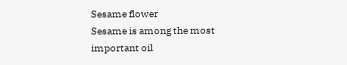Sesame flower
Sesame is among the most important oil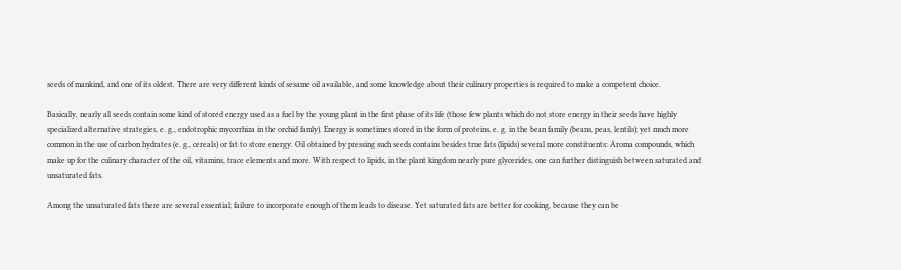seeds of mankind, and one of its oldest. There are very different kinds of sesame oil available, and some knowledge about their culinary properties is required to make a competent choice.

Basically, nearly all seeds contain some kind of stored energy used as a fuel by the young plant in the first phase of its life (those few plants which do not store energy in their seeds have highly specialized alternative strategies, e. g., endotrophic mycorrhiza in the orchid famly). Energy is sometimes stored in the form of proteins, e. g. in the bean family (beans, peas, lentils); yet much more common in the use of carbon hydrates (e. g., cereals) or fat to store energy. Oil obtained by pressing such seeds contains besides true fats (lipids) several more constituents: Aroma compounds, which make up for the culinary character of the oil, vitamins, trace elements and more. With respect to lipids, in the plant kingdom nearly pure glycerides, one can further distinguish between saturated and unsaturated fats.

Among the unsaturated fats there are several essential; failure to incorporate enough of them leads to disease. Yet saturated fats are better for cooking, because they can be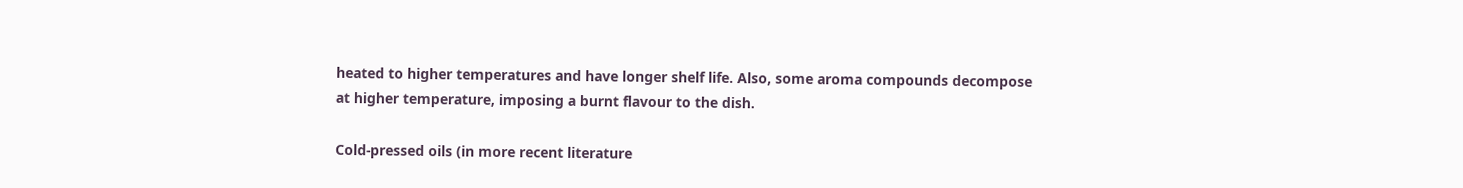heated to higher temperatures and have longer shelf life. Also, some aroma compounds decompose at higher temperature, imposing a burnt flavour to the dish.

Cold‑pressed oils (in more recent literature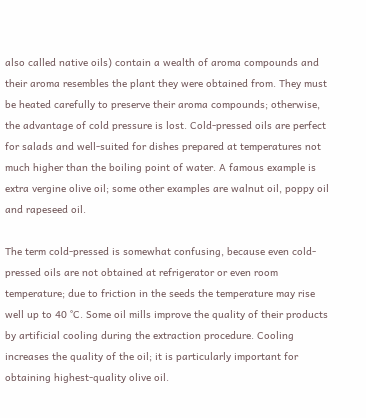also called native oils) contain a wealth of aroma compounds and their aroma resembles the plant they were obtained from. They must be heated carefully to preserve their aroma compounds; otherwise, the advantage of cold pressure is lost. Cold-pressed oils are perfect for salads and well-suited for dishes prepared at temperatures not much higher than the boiling point of water. A famous example is extra vergine olive oil; some other examples are walnut oil, poppy oil and rapeseed oil.

The term cold-pressed is somewhat confusing, because even cold-pressed oils are not obtained at refrigerator or even room temperature; due to friction in the seeds the temperature may rise well up to 40 °C. Some oil mills improve the quality of their products by artificial cooling during the extraction procedure. Cooling increases the quality of the oil; it is particularly important for obtaining highest-quality olive oil.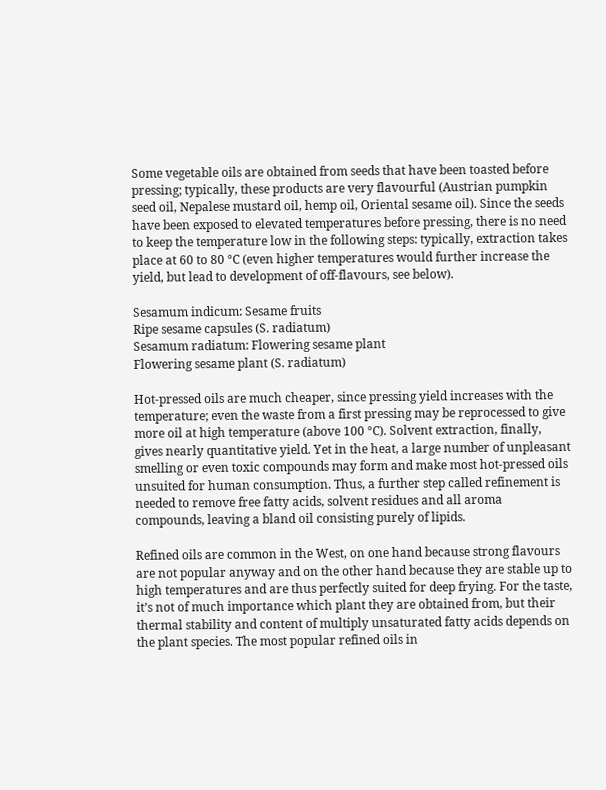Some vegetable oils are obtained from seeds that have been toasted before pressing; typically, these products are very flavourful (Austrian pumpkin seed oil, Nepalese mustard oil, hemp oil, Oriental sesame oil). Since the seeds have been exposed to elevated temperatures before pressing, there is no need to keep the temperature low in the following steps: typically, extraction takes place at 60 to 80 °C (even higher temperatures would further increase the yield, but lead to development of off-flavours, see below).

Sesamum indicum: Sesame fruits
Ripe sesame capsules (S. radiatum)
Sesamum radiatum: Flowering sesame plant
Flowering sesame plant (S. radiatum)

Hot-pressed oils are much cheaper, since pressing yield increases with the temperature; even the waste from a first pressing may be reprocessed to give more oil at high temperature (above 100 °C). Solvent extraction, finally, gives nearly quantitative yield. Yet in the heat, a large number of unpleasant smelling or even toxic compounds may form and make most hot-pressed oils unsuited for human consumption. Thus, a further step called refinement is needed to remove free fatty acids, solvent residues and all aroma compounds, leaving a bland oil consisting purely of lipids.

Refined oils are common in the West, on one hand because strong flavours are not popular anyway and on the other hand because they are stable up to high temperatures and are thus perfectly suited for deep frying. For the taste, it’s not of much importance which plant they are obtained from, but their thermal stability and content of multiply unsaturated fatty acids depends on the plant species. The most popular refined oils in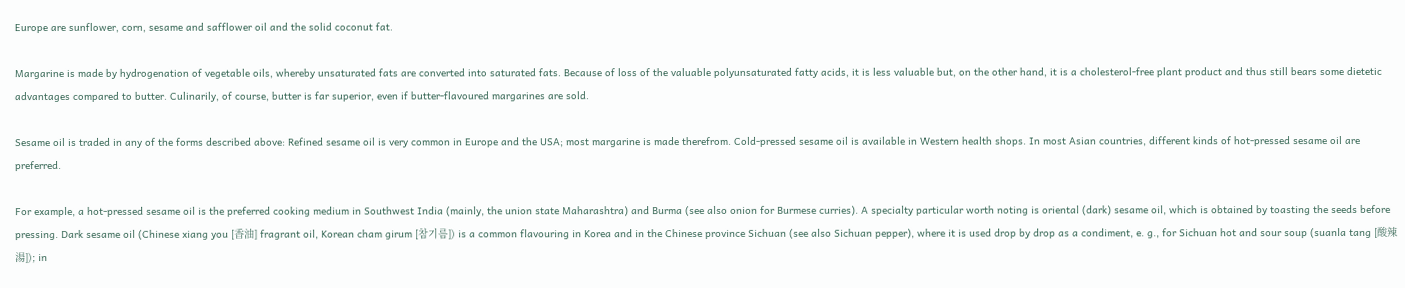Europe are sunflower, corn, sesame and safflower oil and the solid coconut fat.

Margarine is made by hydrogenation of vegetable oils, whereby unsaturated fats are converted into saturated fats. Because of loss of the valuable polyunsaturated fatty acids, it is less valuable but, on the other hand, it is a cholesterol-free plant product and thus still bears some dietetic advantages compared to butter. Culinarily, of course, butter is far superior, even if butter-flavoured margarines are sold.

Sesame oil is traded in any of the forms described above: Refined sesame oil is very common in Europe and the USA; most margarine is made therefrom. Cold-pressed sesame oil is available in Western health shops. In most Asian countries, different kinds of hot-pressed sesame oil are preferred.

For example, a hot-pressed sesame oil is the preferred cooking medium in Southwest India (mainly, the union state Maharashtra) and Burma (see also onion for Burmese curries). A specialty particular worth noting is oriental (dark) sesame oil, which is obtained by toasting the seeds before pressing. Dark sesame oil (Chinese xiang you [香油] fragrant oil, Korean cham girum [참기름]) is a common flavouring in Korea and in the Chinese province Sichuan (see also Sichuan pepper), where it is used drop by drop as a condiment, e. g., for Sichuan hot and sour soup (suanla tang [酸辣湯]); in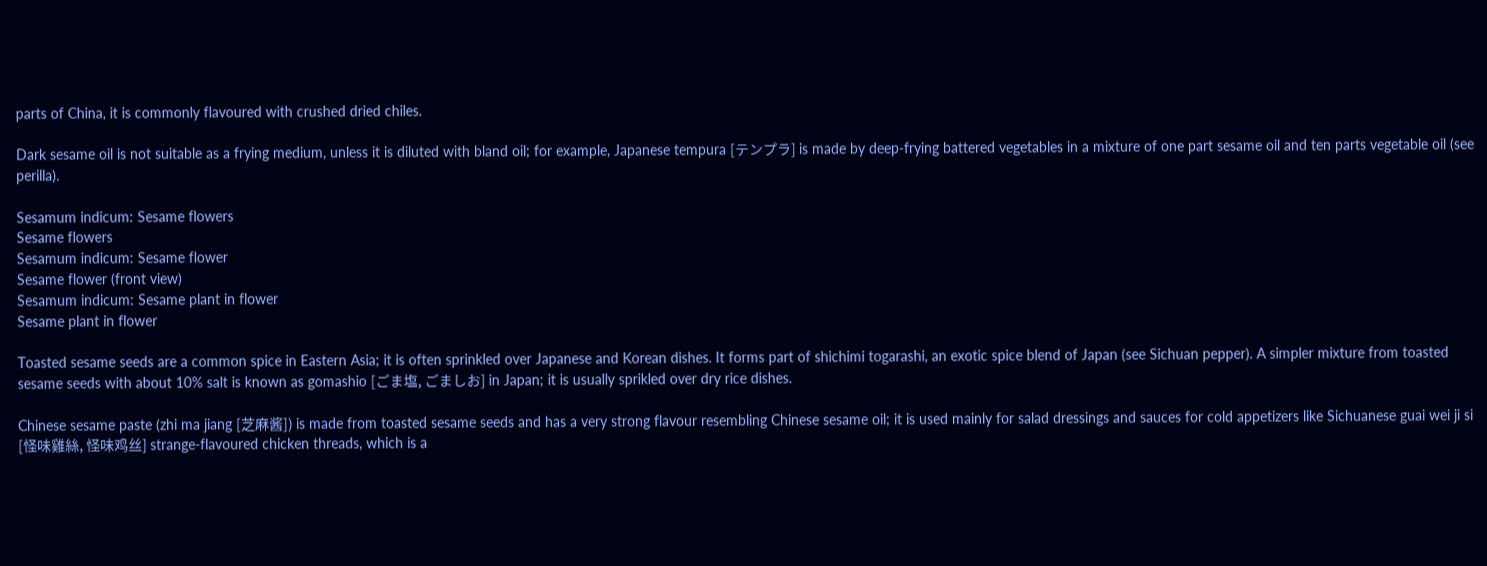parts of China, it is commonly flavoured with crushed dried chiles.

Dark sesame oil is not suitable as a frying medium, unless it is diluted with bland oil; for example, Japanese tempura [テンプラ] is made by deep-frying battered vegetables in a mixture of one part sesame oil and ten parts vegetable oil (see perilla).

Sesamum indicum: Sesame flowers
Sesame flowers
Sesamum indicum: Sesame flower
Sesame flower (front view)
Sesamum indicum: Sesame plant in flower
Sesame plant in flower

Toasted sesame seeds are a common spice in Eastern Asia; it is often sprinkled over Japanese and Korean dishes. It forms part of shichimi togarashi, an exotic spice blend of Japan (see Sichuan pepper). A simpler mixture from toasted sesame seeds with about 10% salt is known as gomashio [ごま塩, ごましお] in Japan; it is usually sprikled over dry rice dishes.

Chinese sesame paste (zhi ma jiang [芝麻酱]) is made from toasted sesame seeds and has a very strong flavour resembling Chinese sesame oil; it is used mainly for salad dressings and sauces for cold appetizers like Sichuanese guai wei ji si [怪味雞絲, 怪味鸡丝] strange-flavoured chicken threads, which is a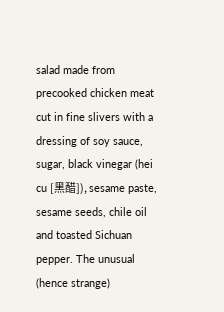salad made from precooked chicken meat cut in fine slivers with a dressing of soy sauce, sugar, black vinegar (hei cu [黑醋]), sesame paste, sesame seeds, chile oil and toasted Sichuan pepper. The unusual (hence strange)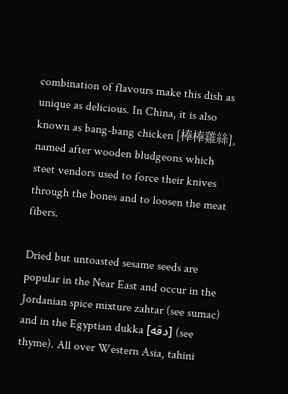combination of flavours make this dish as unique as delicious. In China, it is also known as bang-bang chicken [棒棒雞絲], named after wooden bludgeons which steet vendors used to force their knives through the bones and to loosen the meat fibers.

Dried but untoasted sesame seeds are popular in the Near East and occur in the Jordanian spice mixture zahtar (see sumac) and in the Egyptian dukka [دقه] (see thyme). All over Western Asia, tahini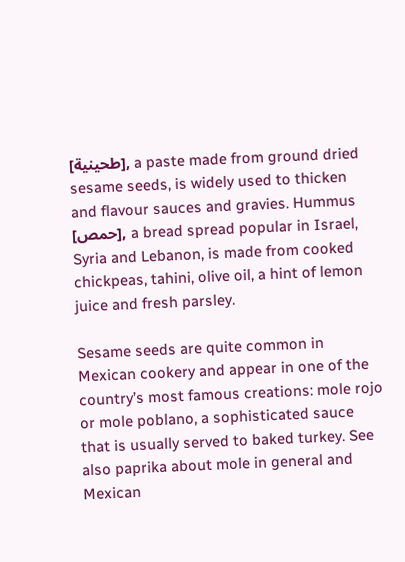[طحينية], a paste made from ground dried sesame seeds, is widely used to thicken and flavour sauces and gravies. Hummus [حمص], a bread spread popular in Israel, Syria and Lebanon, is made from cooked chickpeas, tahini, olive oil, a hint of lemon juice and fresh parsley.

Sesame seeds are quite common in Mexican cookery and appear in one of the country’s most famous creations: mole rojo or mole poblano, a sophisticated sauce that is usually served to baked turkey. See also paprika about mole in general and Mexican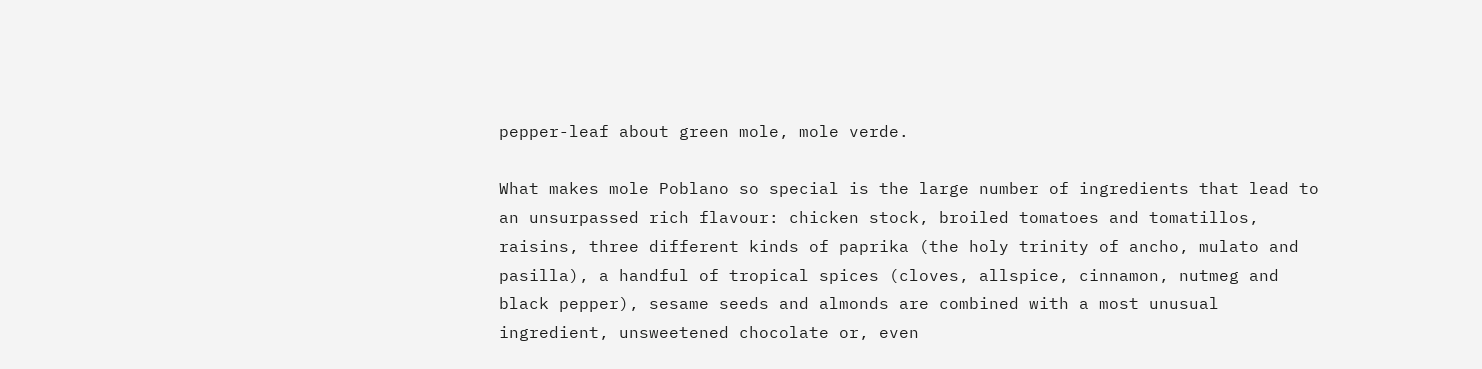pepper-leaf about green mole, mole verde.

What makes mole Poblano so special is the large number of ingredients that lead to an unsurpassed rich flavour: chicken stock, broiled tomatoes and tomatillos, raisins, three different kinds of paprika (the holy trinity of ancho, mulato and pasilla), a handful of tropical spices (cloves, allspice, cinnamon, nutmeg and black pepper), sesame seeds and almonds are combined with a most unusual ingredient, unsweetened chocolate or, even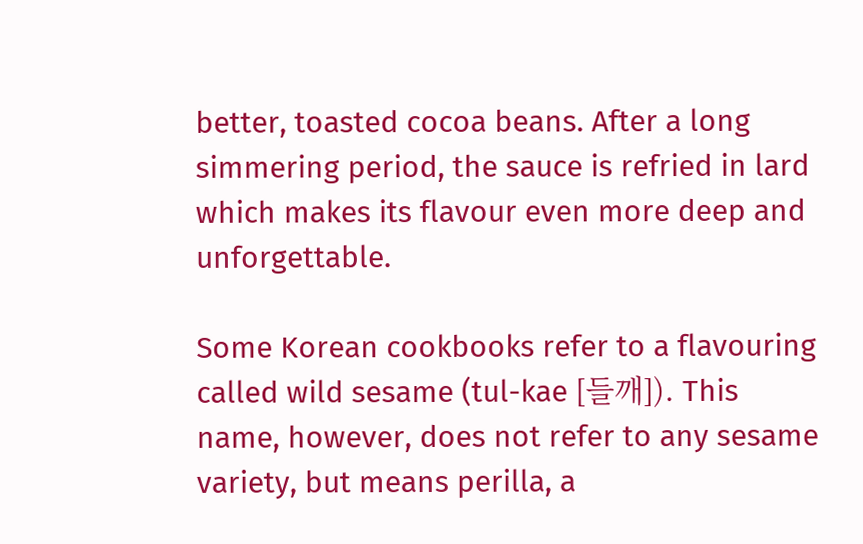better, toasted cocoa beans. After a long simmering period, the sauce is refried in lard which makes its flavour even more deep and unforgettable.

Some Korean cookbooks refer to a flavouring called wild sesame (tul-kae [들깨]). This name, however, does not refer to any sesame variety, but means perilla, a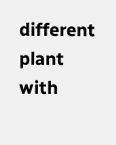different plant with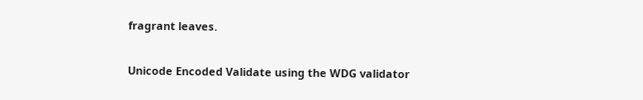fragrant leaves.

Unicode Encoded Validate using the WDG validator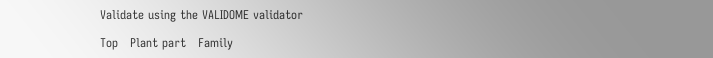Validate using the VALIDOME validator

Top   Plant part   Family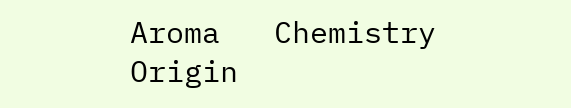Aroma   Chemistry   Origin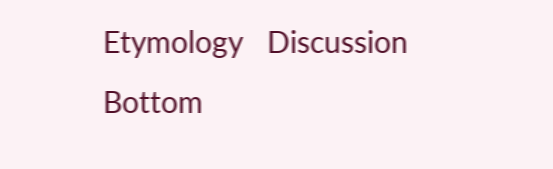Etymology   Discussion   Bottom